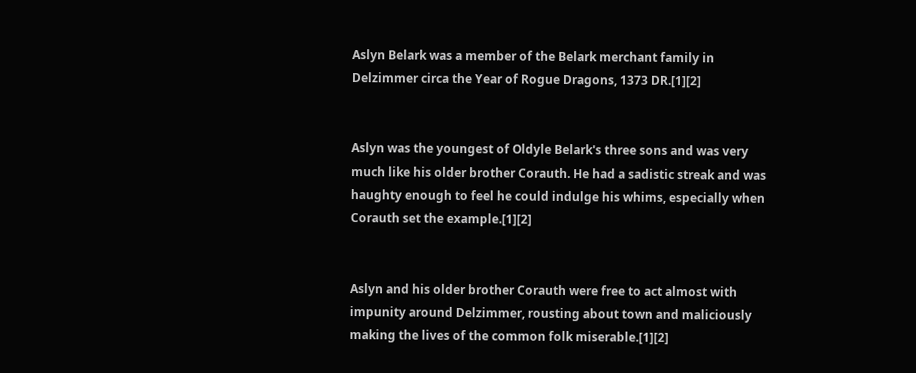Aslyn Belark was a member of the Belark merchant family in Delzimmer circa the Year of Rogue Dragons, 1373 DR.[1][2]


Aslyn was the youngest of Oldyle Belark's three sons and was very much like his older brother Corauth. He had a sadistic streak and was haughty enough to feel he could indulge his whims, especially when Corauth set the example.[1][2]


Aslyn and his older brother Corauth were free to act almost with impunity around Delzimmer, rousting about town and maliciously making the lives of the common folk miserable.[1][2]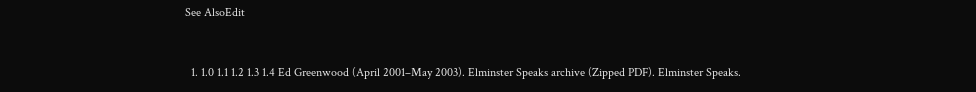See AlsoEdit


  1. 1.0 1.1 1.2 1.3 1.4 Ed Greenwood (April 2001–May 2003). Elminster Speaks archive (Zipped PDF). Elminster Speaks.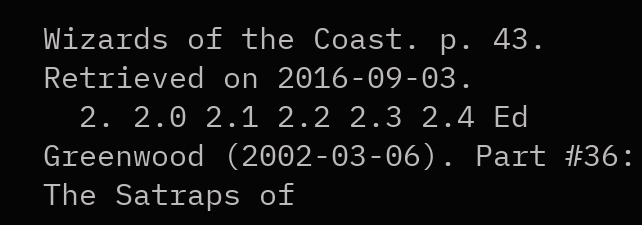Wizards of the Coast. p. 43. Retrieved on 2016-09-03.
  2. 2.0 2.1 2.2 2.3 2.4 Ed Greenwood (2002-03-06). Part #36: The Satraps of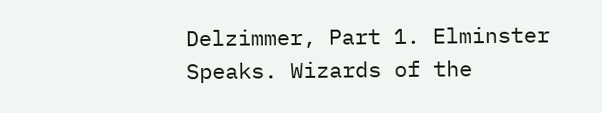Delzimmer, Part 1. Elminster Speaks. Wizards of the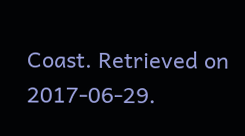Coast. Retrieved on 2017-06-29.